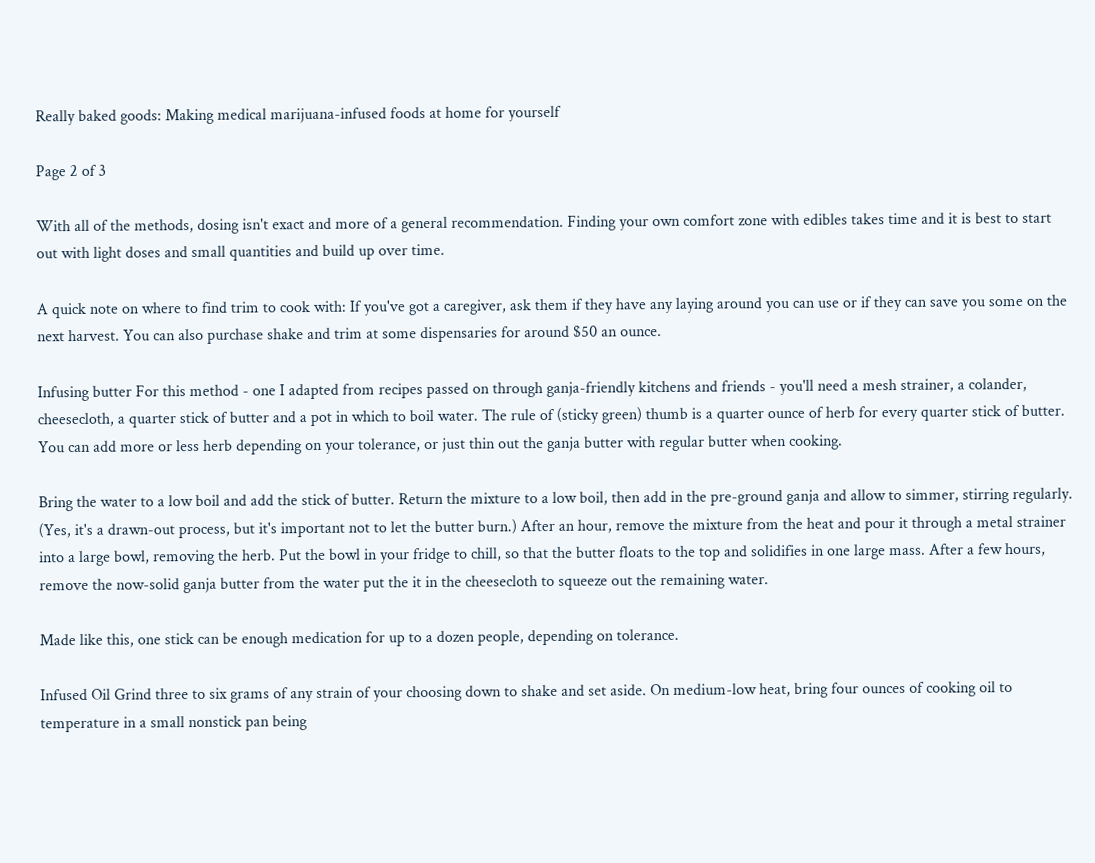Really baked goods: Making medical marijuana-infused foods at home for yourself

Page 2 of 3

With all of the methods, dosing isn't exact and more of a general recommendation. Finding your own comfort zone with edibles takes time and it is best to start out with light doses and small quantities and build up over time.

A quick note on where to find trim to cook with: If you've got a caregiver, ask them if they have any laying around you can use or if they can save you some on the next harvest. You can also purchase shake and trim at some dispensaries for around $50 an ounce.

Infusing butter For this method - one I adapted from recipes passed on through ganja-friendly kitchens and friends - you'll need a mesh strainer, a colander, cheesecloth, a quarter stick of butter and a pot in which to boil water. The rule of (sticky green) thumb is a quarter ounce of herb for every quarter stick of butter. You can add more or less herb depending on your tolerance, or just thin out the ganja butter with regular butter when cooking.

Bring the water to a low boil and add the stick of butter. Return the mixture to a low boil, then add in the pre-ground ganja and allow to simmer, stirring regularly. (Yes, it's a drawn-out process, but it's important not to let the butter burn.) After an hour, remove the mixture from the heat and pour it through a metal strainer into a large bowl, removing the herb. Put the bowl in your fridge to chill, so that the butter floats to the top and solidifies in one large mass. After a few hours, remove the now-solid ganja butter from the water put the it in the cheesecloth to squeeze out the remaining water.

Made like this, one stick can be enough medication for up to a dozen people, depending on tolerance.

Infused Oil Grind three to six grams of any strain of your choosing down to shake and set aside. On medium-low heat, bring four ounces of cooking oil to temperature in a small nonstick pan being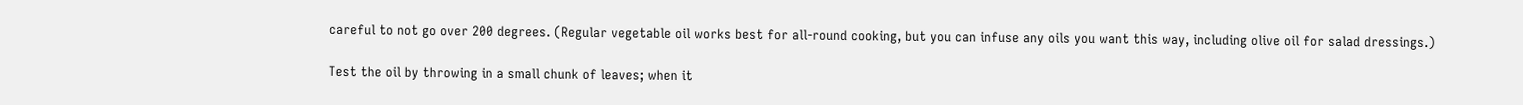careful to not go over 200 degrees. (Regular vegetable oil works best for all-round cooking, but you can infuse any oils you want this way, including olive oil for salad dressings.)

Test the oil by throwing in a small chunk of leaves; when it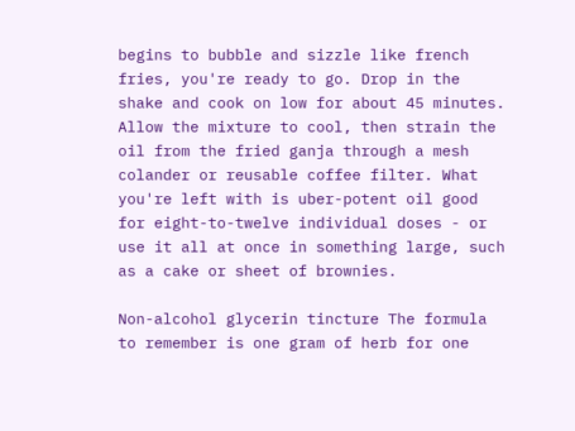begins to bubble and sizzle like french fries, you're ready to go. Drop in the shake and cook on low for about 45 minutes. Allow the mixture to cool, then strain the oil from the fried ganja through a mesh colander or reusable coffee filter. What you're left with is uber-potent oil good for eight-to-twelve individual doses - or use it all at once in something large, such as a cake or sheet of brownies.

Non-alcohol glycerin tincture The formula to remember is one gram of herb for one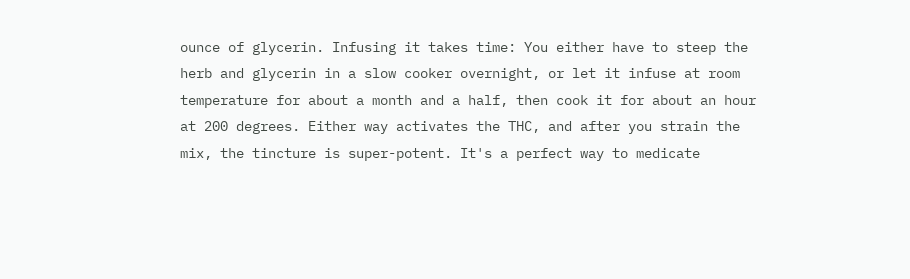ounce of glycerin. Infusing it takes time: You either have to steep the herb and glycerin in a slow cooker overnight, or let it infuse at room temperature for about a month and a half, then cook it for about an hour at 200 degrees. Either way activates the THC, and after you strain the mix, the tincture is super-potent. It's a perfect way to medicate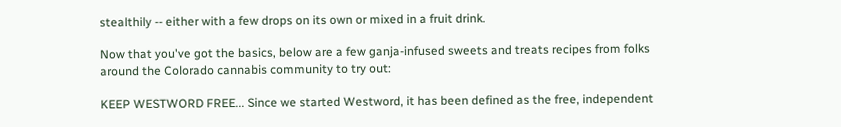stealthily -- either with a few drops on its own or mixed in a fruit drink.

Now that you've got the basics, below are a few ganja-infused sweets and treats recipes from folks around the Colorado cannabis community to try out:

KEEP WESTWORD FREE... Since we started Westword, it has been defined as the free, independent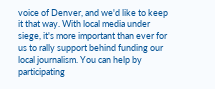voice of Denver, and we'd like to keep it that way. With local media under siege, it's more important than ever for us to rally support behind funding our local journalism. You can help by participating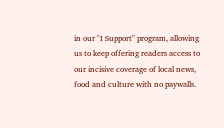in our "I Support" program, allowing us to keep offering readers access to our incisive coverage of local news, food and culture with no paywalls.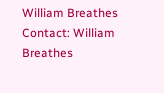William Breathes
Contact: William Breathes